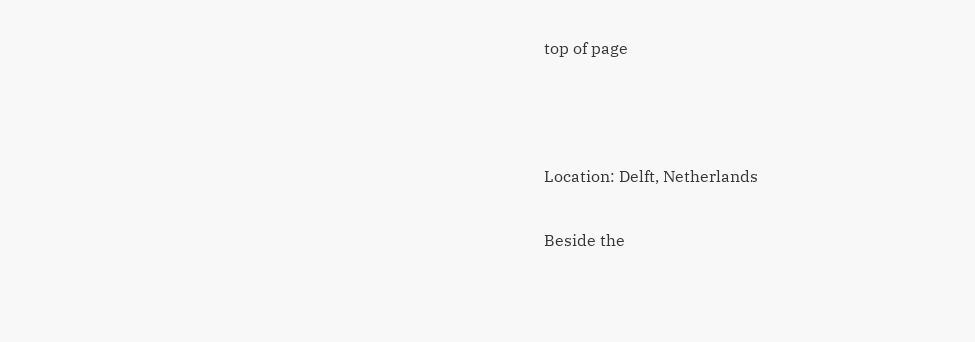top of page



Location: Delft, Netherlands

Beside the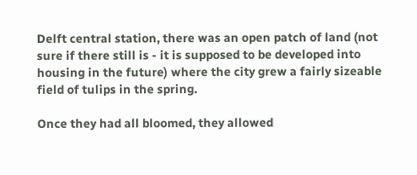Delft central station, there was an open patch of land (not sure if there still is - it is supposed to be developed into housing in the future) where the city grew a fairly sizeable field of tulips in the spring.

Once they had all bloomed, they allowed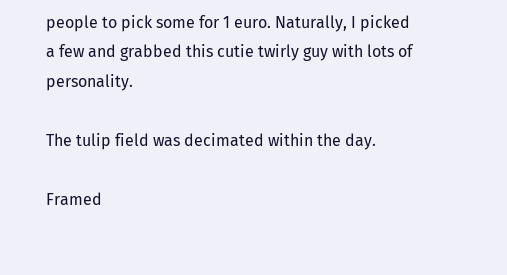people to pick some for 1 euro. Naturally, I picked a few and grabbed this cutie twirly guy with lots of personality.

The tulip field was decimated within the day.

Framed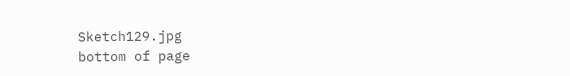Sketch129.jpg
bottom of page